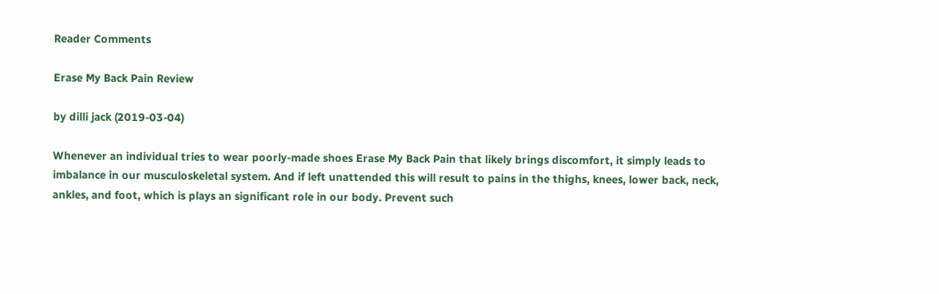Reader Comments

Erase My Back Pain Review

by dilli jack (2019-03-04)

Whenever an individual tries to wear poorly-made shoes Erase My Back Pain that likely brings discomfort, it simply leads to imbalance in our musculoskeletal system. And if left unattended this will result to pains in the thighs, knees, lower back, neck, ankles, and foot, which is plays an significant role in our body. Prevent such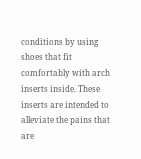conditions by using shoes that fit comfortably with arch inserts inside. These inserts are intended to alleviate the pains that are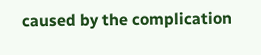caused by the complication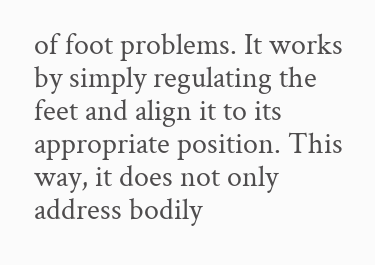of foot problems. It works by simply regulating the feet and align it to its appropriate position. This way, it does not only address bodily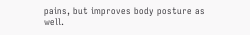pains, but improves body posture as well.